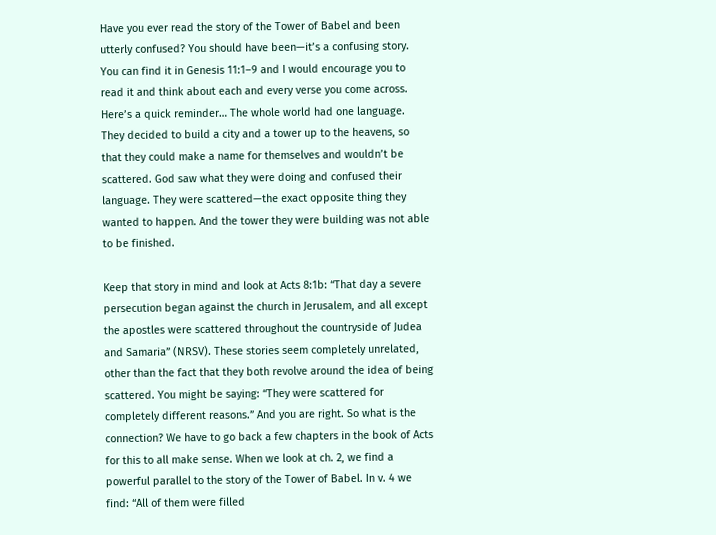Have you ever read the story of the Tower of Babel and been utterly confused? You should have been—it’s a confusing story. You can find it in Genesis 11:1–9 and I would encourage you to read it and think about each and every verse you come across. Here’s a quick reminder… The whole world had one language. They decided to build a city and a tower up to the heavens, so that they could make a name for themselves and wouldn’t be scattered. God saw what they were doing and confused their language. They were scattered—the exact opposite thing they wanted to happen. And the tower they were building was not able to be finished.

Keep that story in mind and look at Acts 8:1b: “That day a severe persecution began against the church in Jerusalem, and all except the apostles were scattered throughout the countryside of Judea and Samaria” (NRSV). These stories seem completely unrelated, other than the fact that they both revolve around the idea of being scattered. You might be saying: “They were scattered for completely different reasons.” And you are right. So what is the connection? We have to go back a few chapters in the book of Acts for this to all make sense. When we look at ch. 2, we find a powerful parallel to the story of the Tower of Babel. In v. 4 we find: “All of them were filled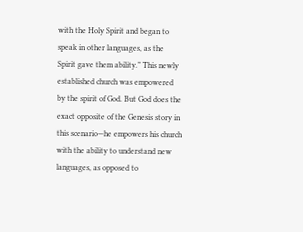with the Holy Spirit and began to speak in other languages, as the Spirit gave them ability.” This newly established church was empowered by the spirit of God. But God does the exact opposite of the Genesis story in this scenario—he empowers his church with the ability to understand new languages, as opposed to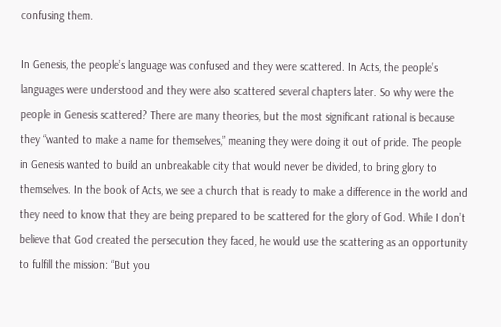confusing them.

In Genesis, the people’s language was confused and they were scattered. In Acts, the people’s languages were understood and they were also scattered several chapters later. So why were the people in Genesis scattered? There are many theories, but the most significant rational is because they “wanted to make a name for themselves,” meaning they were doing it out of pride. The people in Genesis wanted to build an unbreakable city that would never be divided, to bring glory to themselves. In the book of Acts, we see a church that is ready to make a difference in the world and they need to know that they are being prepared to be scattered for the glory of God. While I don’t believe that God created the persecution they faced, he would use the scattering as an opportunity to fulfill the mission: “But you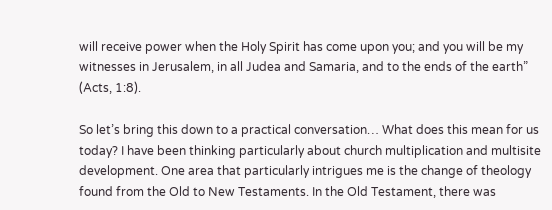will receive power when the Holy Spirit has come upon you; and you will be my witnesses in Jerusalem, in all Judea and Samaria, and to the ends of the earth” (Acts, 1:8).

So let’s bring this down to a practical conversation… What does this mean for us today? I have been thinking particularly about church multiplication and multisite development. One area that particularly intrigues me is the change of theology found from the Old to New Testaments. In the Old Testament, there was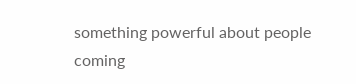something powerful about people coming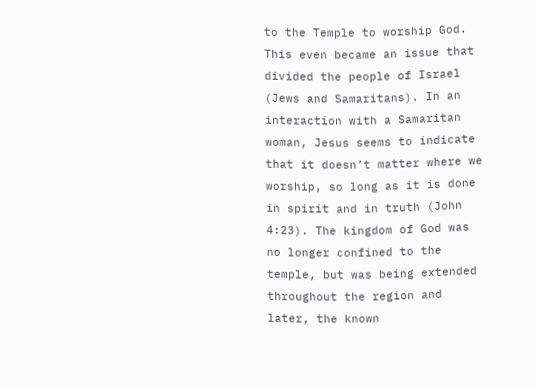to the Temple to worship God. This even became an issue that divided the people of Israel (Jews and Samaritans). In an interaction with a Samaritan woman, Jesus seems to indicate that it doesn’t matter where we worship, so long as it is done in spirit and in truth (John 4:23). The kingdom of God was no longer confined to the temple, but was being extended throughout the region and later, the known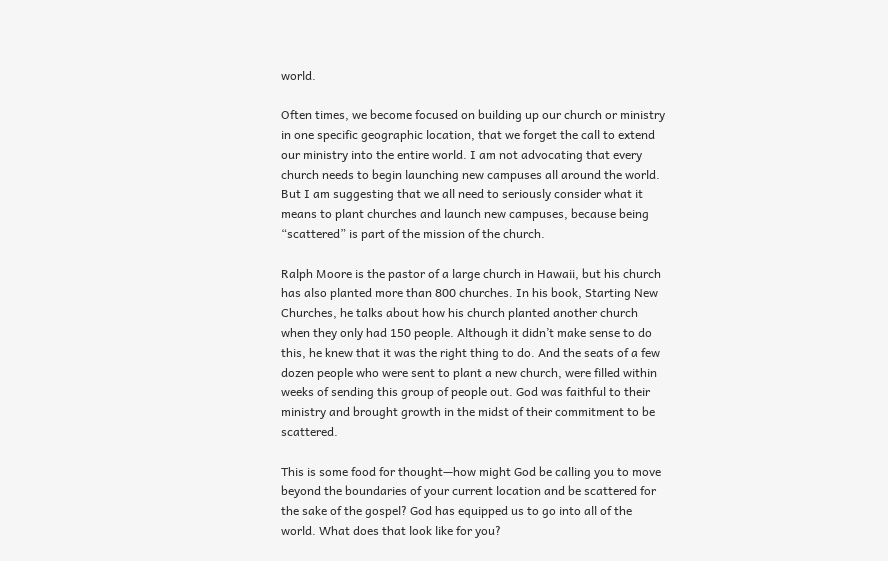world.

Often times, we become focused on building up our church or ministry in one specific geographic location, that we forget the call to extend our ministry into the entire world. I am not advocating that every church needs to begin launching new campuses all around the world. But I am suggesting that we all need to seriously consider what it means to plant churches and launch new campuses, because being “scattered” is part of the mission of the church.

Ralph Moore is the pastor of a large church in Hawaii, but his church has also planted more than 800 churches. In his book, Starting New Churches, he talks about how his church planted another church when they only had 150 people. Although it didn’t make sense to do this, he knew that it was the right thing to do. And the seats of a few dozen people who were sent to plant a new church, were filled within weeks of sending this group of people out. God was faithful to their ministry and brought growth in the midst of their commitment to be scattered.

This is some food for thought—how might God be calling you to move beyond the boundaries of your current location and be scattered for the sake of the gospel? God has equipped us to go into all of the world. What does that look like for you?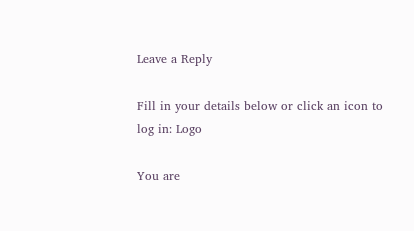Leave a Reply

Fill in your details below or click an icon to log in: Logo

You are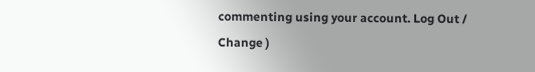commenting using your account. Log Out /  Change )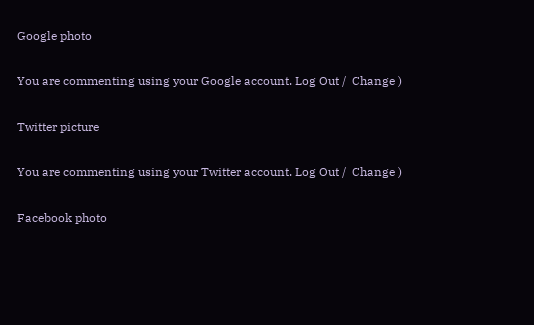Google photo

You are commenting using your Google account. Log Out /  Change )

Twitter picture

You are commenting using your Twitter account. Log Out /  Change )

Facebook photo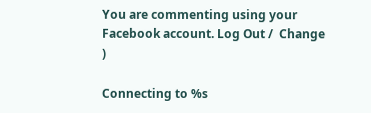You are commenting using your Facebook account. Log Out /  Change )

Connecting to %s